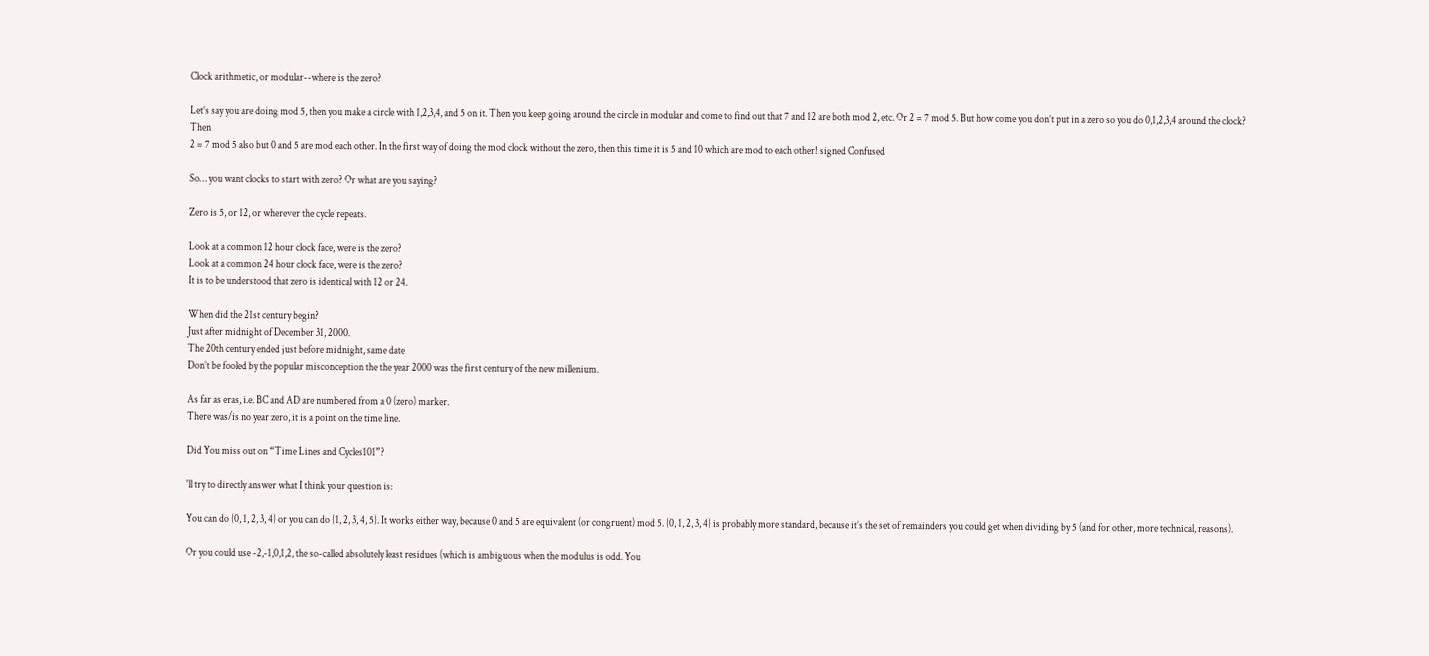Clock arithmetic, or modular--where is the zero?

Let’s say you are doing mod 5, then you make a circle with 1,2,3,4, and 5 on it. Then you keep going around the circle in modular and come to find out that 7 and 12 are both mod 2, etc. Or 2 = 7 mod 5. But how come you don’t put in a zero so you do 0,1,2,3,4 around the clock? Then
2 = 7 mod 5 also but 0 and 5 are mod each other. In the first way of doing the mod clock without the zero, then this time it is 5 and 10 which are mod to each other! signed Confused

So… you want clocks to start with zero? Or what are you saying?

Zero is 5, or 12, or wherever the cycle repeats.

Look at a common 12 hour clock face, were is the zero?
Look at a common 24 hour clock face, were is the zero?
It is to be understood that zero is identical with 12 or 24.

When did the 21st century begin?
Just after midnight of December 31, 2000.
The 20th century ended just before midnight, same date
Don’t be fooled by the popular misconception the the year 2000 was the first century of the new millenium.

As far as eras, i.e. BC and AD are numbered from a 0 (zero) marker.
There was/is no year zero, it is a point on the time line.

Did You miss out on “Time Lines and Cycles101”?

'll try to directly answer what I think your question is:

You can do {0, 1, 2, 3, 4} or you can do {1, 2, 3, 4, 5}. It works either way, because 0 and 5 are equivalent (or congruent) mod 5. {0, 1, 2, 3, 4} is probably more standard, because it’s the set of remainders you could get when dividing by 5 (and for other, more technical, reasons).

Or you could use -2,-1,0,1,2, the so-called absolutely least residues (which is ambiguous when the modulus is odd. You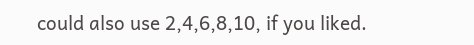could also use 2,4,6,8,10, if you liked.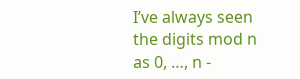I’ve always seen the digits mod n as 0, …, n -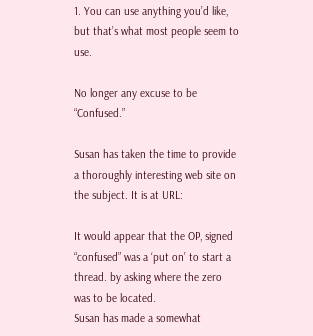1. You can use anything you’d like, but that’s what most people seem to use.

No longer any excuse to be “Confused.”

Susan has taken the time to provide a thoroughly interesting web site on the subject. It is at URL:

It would appear that the OP, signed “confused” was a ‘put on’ to start a thread. by asking where the zero was to be located.
Susan has made a somewhat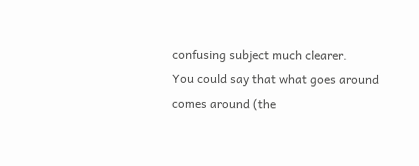confusing subject much clearer.
You could say that what goes around comes around (the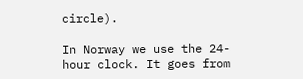circle).

In Norway we use the 24-hour clock. It goes from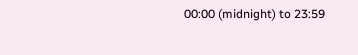00:00 (midnight) to 23:59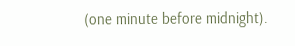(one minute before midnight).